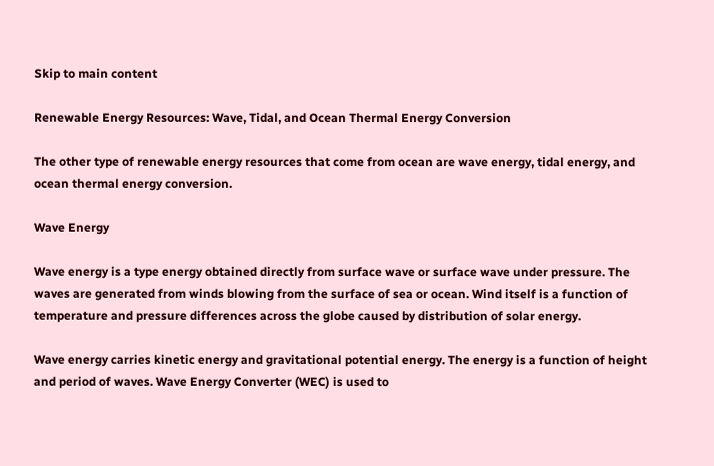Skip to main content

Renewable Energy Resources: Wave, Tidal, and Ocean Thermal Energy Conversion

The other type of renewable energy resources that come from ocean are wave energy, tidal energy, and ocean thermal energy conversion.

Wave Energy

Wave energy is a type energy obtained directly from surface wave or surface wave under pressure. The waves are generated from winds blowing from the surface of sea or ocean. Wind itself is a function of temperature and pressure differences across the globe caused by distribution of solar energy.

Wave energy carries kinetic energy and gravitational potential energy. The energy is a function of height and period of waves. Wave Energy Converter (WEC) is used to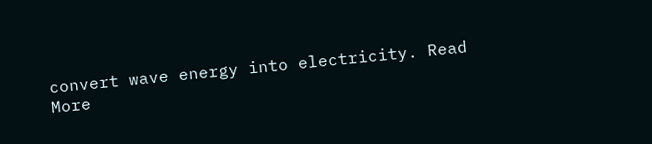convert wave energy into electricity. Read More